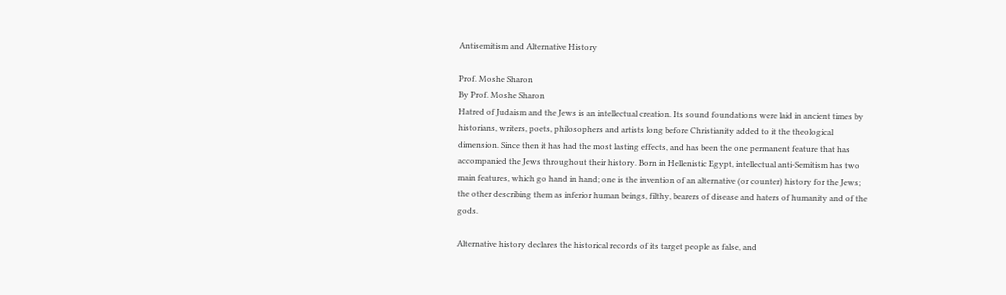Antisemitism and Alternative History

Prof. Moshe Sharon
By Prof. Moshe Sharon
Hatred of Judaism and the Jews is an intellectual creation. Its sound foundations were laid in ancient times by historians, writers, poets, philosophers and artists long before Christianity added to it the theological dimension. Since then it has had the most lasting effects, and has been the one permanent feature that has accompanied the Jews throughout their history. Born in Hellenistic Egypt, intellectual anti-Semitism has two main features, which go hand in hand; one is the invention of an alternative (or counter) history for the Jews; the other describing them as inferior human beings, filthy, bearers of disease and haters of humanity and of the gods.

Alternative history declares the historical records of its target people as false, and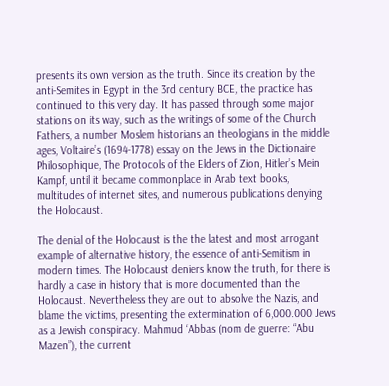presents its own version as the truth. Since its creation by the anti-Semites in Egypt in the 3rd century BCE, the practice has continued to this very day. It has passed through some major stations on its way, such as the writings of some of the Church Fathers, a number Moslem historians an theologians in the middle ages, Voltaire’s (1694-1778) essay on the Jews in the Dictionaire Philosophique, The Protocols of the Elders of Zion, Hitler’s Mein Kampf, until it became commonplace in Arab text books, multitudes of internet sites, and numerous publications denying the Holocaust.

The denial of the Holocaust is the the latest and most arrogant example of alternative history, the essence of anti-Semitism in modern times. The Holocaust deniers know the truth, for there is hardly a case in history that is more documented than the Holocaust. Nevertheless they are out to absolve the Nazis, and blame the victims, presenting the extermination of 6,000.000 Jews as a Jewish conspiracy. Mahmud ‘Abbas (nom de guerre: “Abu Mazen”), the current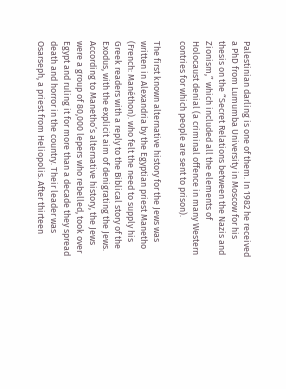Palestinian darling is one of them. In 1982 he received a PhD from Lumumba University in Moscow for his thesis on the “Secret Relations between the Nazis and Zionism,” which included all the elements of Holocaust denial (a criminal offence in many Western contries for which people are sent to prison).

The first known alternative history for the Jews was written in Alexandria by the Egyptian priest Manetho (French: Manéthon). who felt the need to supply his Greek readers with a reply to the Biblical story of the Exodus, with the explicit aim of denigrating the Jews. According to Manetho’s alternative history, the Jews were a group of 80,000 lepers who rebelled, took over Egypt and ruling it for more than a decade they spread death and horror in the country. Their leader was Osarseph, a priest from Heliopolis. After thirteen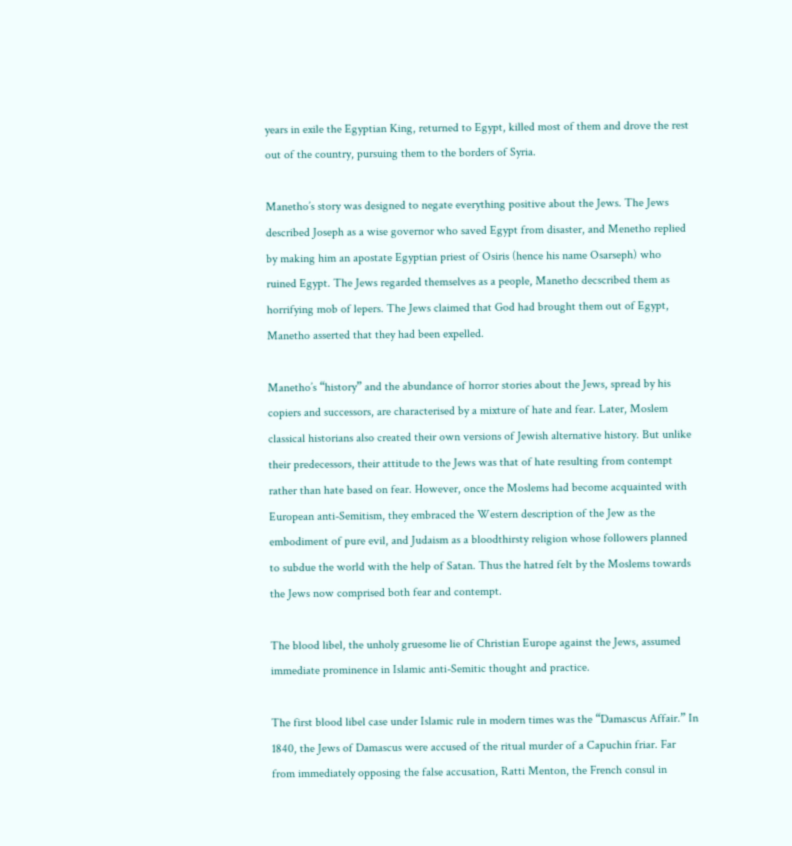years in exile the Egyptian King, returned to Egypt, killed most of them and drove the rest out of the country, pursuing them to the borders of Syria.

Manetho’s story was designed to negate everything positive about the Jews. The Jews described Joseph as a wise governor who saved Egypt from disaster, and Menetho replied by making him an apostate Egyptian priest of Osiris (hence his name Osarseph) who ruined Egypt. The Jews regarded themselves as a people, Manetho decscribed them as horrifying mob of lepers. The Jews claimed that God had brought them out of Egypt, Manetho asserted that they had been expelled.

Manetho’s “history” and the abundance of horror stories about the Jews, spread by his copiers and successors, are characterised by a mixture of hate and fear. Later, Moslem classical historians also created their own versions of Jewish alternative history. But unlike their predecessors, their attitude to the Jews was that of hate resulting from contempt rather than hate based on fear. However, once the Moslems had become acquainted with European anti-Semitism, they embraced the Western description of the Jew as the embodiment of pure evil, and Judaism as a bloodthirsty religion whose followers planned to subdue the world with the help of Satan. Thus the hatred felt by the Moslems towards the Jews now comprised both fear and contempt.

The blood libel, the unholy gruesome lie of Christian Europe against the Jews, assumed immediate prominence in Islamic anti-Semitic thought and practice.

The first blood libel case under Islamic rule in modern times was the “Damascus Affair.” In 1840, the Jews of Damascus were accused of the ritual murder of a Capuchin friar. Far from immediately opposing the false accusation, Ratti Menton, the French consul in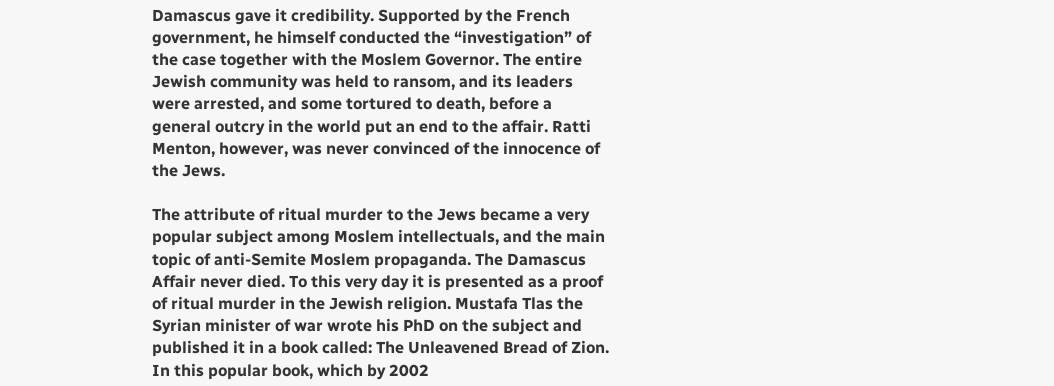Damascus gave it credibility. Supported by the French government, he himself conducted the “investigation” of the case together with the Moslem Governor. The entire Jewish community was held to ransom, and its leaders were arrested, and some tortured to death, before a general outcry in the world put an end to the affair. Ratti Menton, however, was never convinced of the innocence of the Jews.

The attribute of ritual murder to the Jews became a very popular subject among Moslem intellectuals, and the main topic of anti-Semite Moslem propaganda. The Damascus Affair never died. To this very day it is presented as a proof of ritual murder in the Jewish religion. Mustafa Tlas the Syrian minister of war wrote his PhD on the subject and published it in a book called: The Unleavened Bread of Zion. In this popular book, which by 2002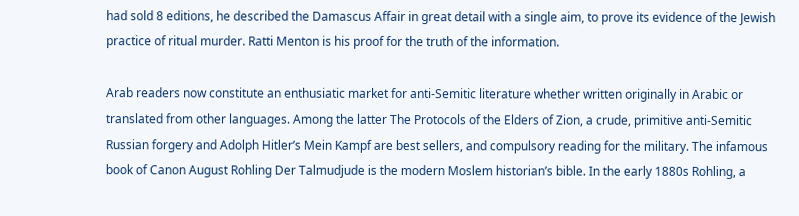had sold 8 editions, he described the Damascus Affair in great detail with a single aim, to prove its evidence of the Jewish practice of ritual murder. Ratti Menton is his proof for the truth of the information.

Arab readers now constitute an enthusiatic market for anti-Semitic literature whether written originally in Arabic or translated from other languages. Among the latter The Protocols of the Elders of Zion, a crude, primitive anti-Semitic Russian forgery and Adolph Hitler’s Mein Kampf are best sellers, and compulsory reading for the military. The infamous book of Canon August Rohling Der Talmudjude is the modern Moslem historian’s bible. In the early 1880s Rohling, a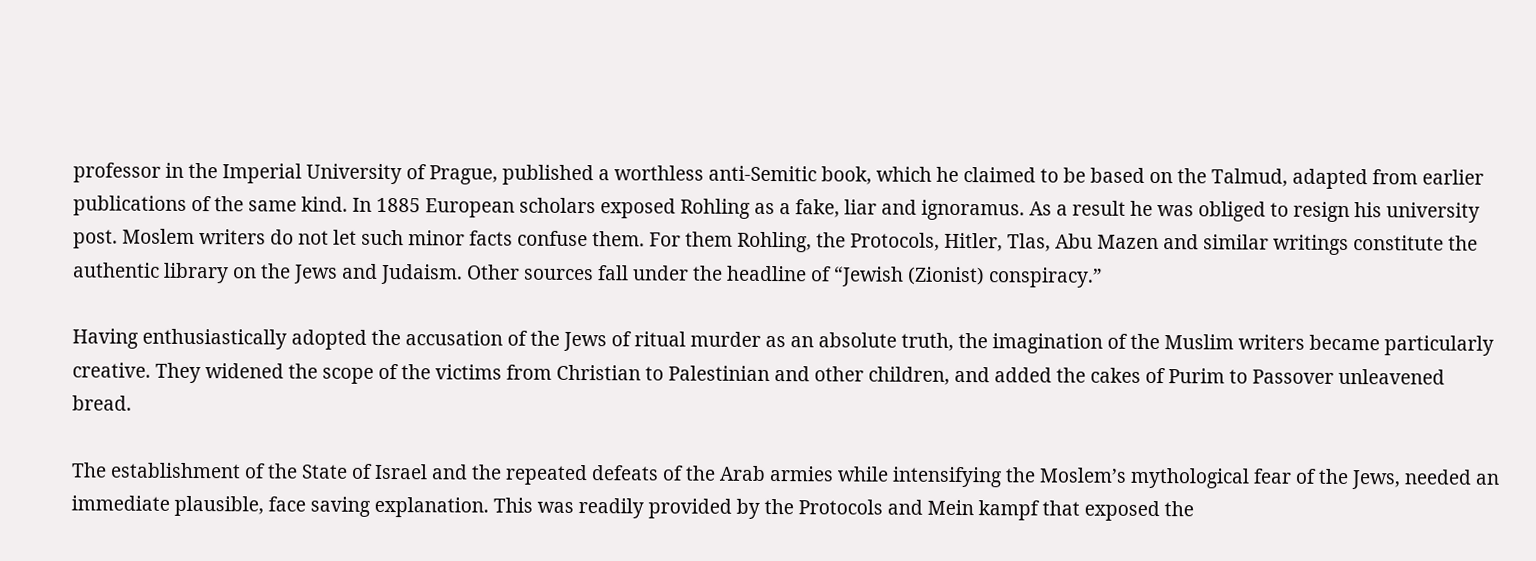professor in the Imperial University of Prague, published a worthless anti-Semitic book, which he claimed to be based on the Talmud, adapted from earlier publications of the same kind. In 1885 European scholars exposed Rohling as a fake, liar and ignoramus. As a result he was obliged to resign his university post. Moslem writers do not let such minor facts confuse them. For them Rohling, the Protocols, Hitler, Tlas, Abu Mazen and similar writings constitute the authentic library on the Jews and Judaism. Other sources fall under the headline of “Jewish (Zionist) conspiracy.”

Having enthusiastically adopted the accusation of the Jews of ritual murder as an absolute truth, the imagination of the Muslim writers became particularly creative. They widened the scope of the victims from Christian to Palestinian and other children, and added the cakes of Purim to Passover unleavened bread.

The establishment of the State of Israel and the repeated defeats of the Arab armies while intensifying the Moslem’s mythological fear of the Jews, needed an immediate plausible, face saving explanation. This was readily provided by the Protocols and Mein kampf that exposed the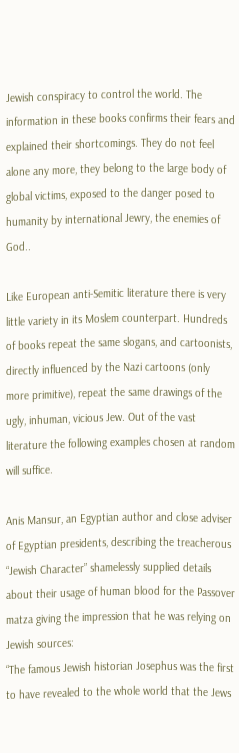Jewish conspiracy to control the world. The information in these books confirms their fears and explained their shortcomings. They do not feel alone any more, they belong to the large body of global victims, exposed to the danger posed to humanity by international Jewry, the enemies of God..

Like European anti-Semitic literature there is very little variety in its Moslem counterpart. Hundreds of books repeat the same slogans, and cartoonists, directly influenced by the Nazi cartoons (only more primitive), repeat the same drawings of the ugly, inhuman, vicious Jew. Out of the vast literature the following examples chosen at random will suffice.

Anis Mansur, an Egyptian author and close adviser of Egyptian presidents, describing the treacherous “Jewish Character” shamelessly supplied details about their usage of human blood for the Passover matza giving the impression that he was relying on Jewish sources:
“The famous Jewish historian Josephus was the first to have revealed to the whole world that the Jews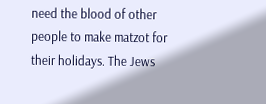need the blood of other people to make matzot for their holidays. The Jews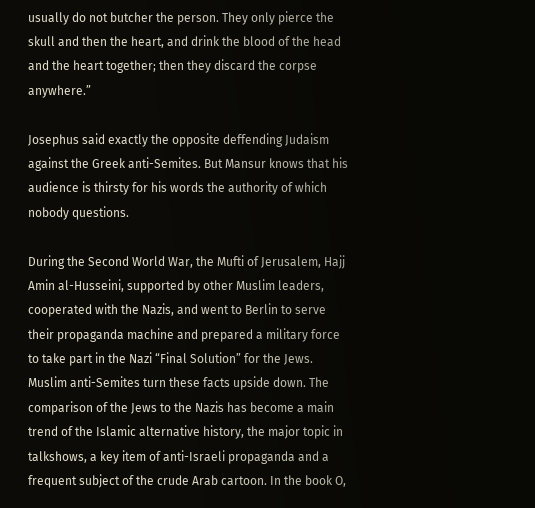usually do not butcher the person. They only pierce the skull and then the heart, and drink the blood of the head and the heart together; then they discard the corpse anywhere.”

Josephus said exactly the opposite deffending Judaism against the Greek anti-Semites. But Mansur knows that his audience is thirsty for his words the authority of which nobody questions.

During the Second World War, the Mufti of Jerusalem, Hajj Amin al-Husseini, supported by other Muslim leaders, cooperated with the Nazis, and went to Berlin to serve their propaganda machine and prepared a military force to take part in the Nazi “Final Solution” for the Jews. Muslim anti-Semites turn these facts upside down. The comparison of the Jews to the Nazis has become a main trend of the Islamic alternative history, the major topic in talkshows, a key item of anti-Israeli propaganda and a frequent subject of the crude Arab cartoon. In the book O,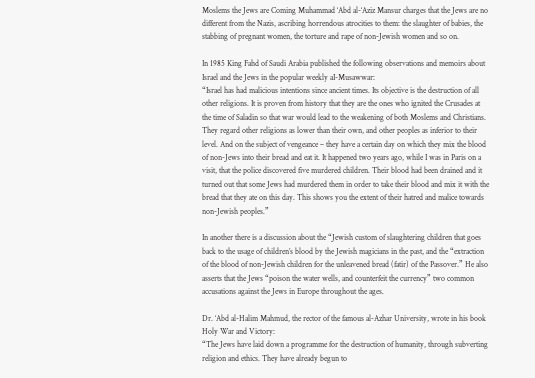Moslems the Jews are Coming Muhammad ‘Abd al-‘Aziz Mansur charges that the Jews are no different from the Nazis, ascribing horrendous atrocities to them: the slaughter of babies, the stabbing of pregnant women, the torture and rape of non-Jewish women and so on.

In 1985 King Fahd of Saudi Arabia published the following observations and memoirs about Israel and the Jews in the popular weekly aI-Musawwar:
“Israel has had malicious intentions since ancient times. Its objective is the destruction of all other religions. It is proven from history that they are the ones who ignited the Crusades at the time of Saladin so that war would lead to the weakening of both Moslems and Christians. They regard other religions as lower than their own, and other peoples as inferior to their level. And on the subject of vengeance – they have a certain day on which they mix the blood of non-Jews into their bread and eat it. It happened two years ago, while I was in Paris on a visit, that the police discovered five murdered children. Their blood had been drained and it turned out that some Jews had murdered them in order to take their blood and mix it with the bread that they ate on this day. This shows you the extent of their hatred and malice towards non-Jewish peoples.”

In another there is a discussion about the “Jewish custom of slaughtering children that goes back to the usage of children’s blood by the Jewish magicians in the past, and the “extraction of the blood of non-Jewish children for the unleavened bread (fatir) of the Passover.” He also asserts that the Jews “poison the water wells, and counterfeit the currency” two common accusations against the Jews in Europe throughout the ages.

Dr. ‘Abd al-Halim Mahmud, the rector of the famous al-Azhar University, wrote in his book Holy War and Victory:
“The Jews have laid down a programme for the destruction of humanity, through subverting religion and ethics. They have already begun to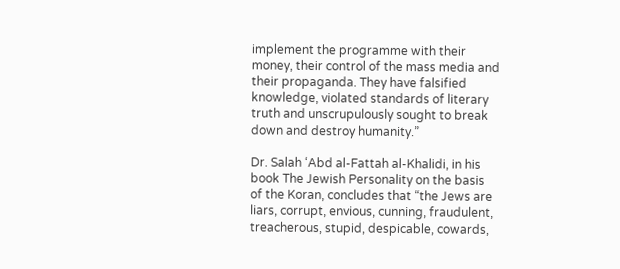implement the programme with their money, their control of the mass media and their propaganda. They have falsified knowledge, violated standards of literary truth and unscrupulously sought to break down and destroy humanity.”

Dr. Salah ‘Abd al-Fattah al-Khalidi, in his book The Jewish Personality on the basis of the Koran, concludes that “the Jews are liars, corrupt, envious, cunning, fraudulent, treacherous, stupid, despicable, cowards,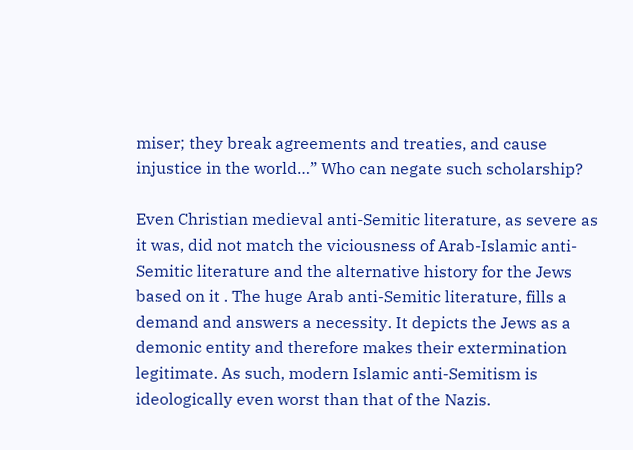miser; they break agreements and treaties, and cause injustice in the world…” Who can negate such scholarship?

Even Christian medieval anti-Semitic literature, as severe as it was, did not match the viciousness of Arab-Islamic anti-Semitic literature and the alternative history for the Jews based on it . The huge Arab anti-Semitic literature, fills a demand and answers a necessity. It depicts the Jews as a demonic entity and therefore makes their extermination legitimate. As such, modern Islamic anti-Semitism is ideologically even worst than that of the Nazis.